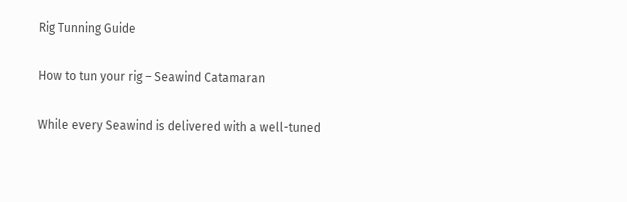Rig Tunning Guide

How to tun your rig – Seawind Catamaran

While every Seawind is delivered with a well-tuned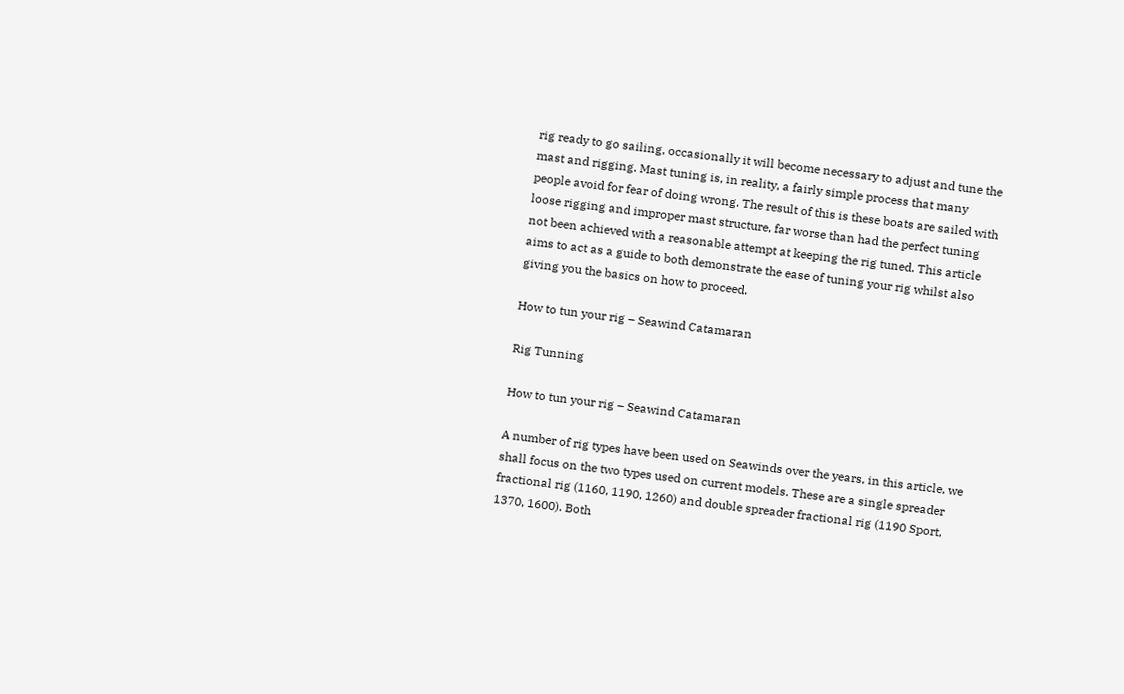rig ready to go sailing, occasionally it will become necessary to adjust and tune the mast and rigging. Mast tuning is, in reality, a fairly simple process that many people avoid for fear of doing wrong. The result of this is these boats are sailed with loose rigging and improper mast structure, far worse than had the perfect tuning not been achieved with a reasonable attempt at keeping the rig tuned. This article aims to act as a guide to both demonstrate the ease of tuning your rig whilst also giving you the basics on how to proceed.

How to tun your rig – Seawind Catamaran

Rig Tunning

How to tun your rig – Seawind Catamaran

A number of rig types have been used on Seawinds over the years, in this article, we shall focus on the two types used on current models. These are a single spreader fractional rig (1160, 1190, 1260) and double spreader fractional rig (1190 Sport, 1370, 1600). Both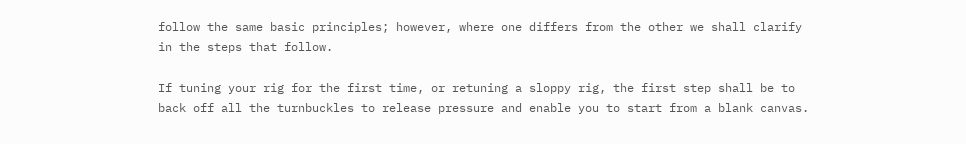follow the same basic principles; however, where one differs from the other we shall clarify in the steps that follow.

If tuning your rig for the first time, or retuning a sloppy rig, the first step shall be to back off all the turnbuckles to release pressure and enable you to start from a blank canvas.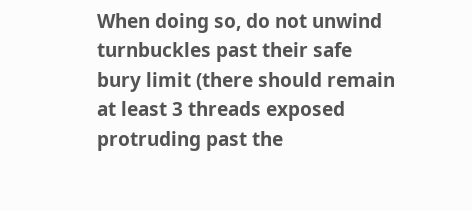When doing so, do not unwind turnbuckles past their safe bury limit (there should remain at least 3 threads exposed protruding past the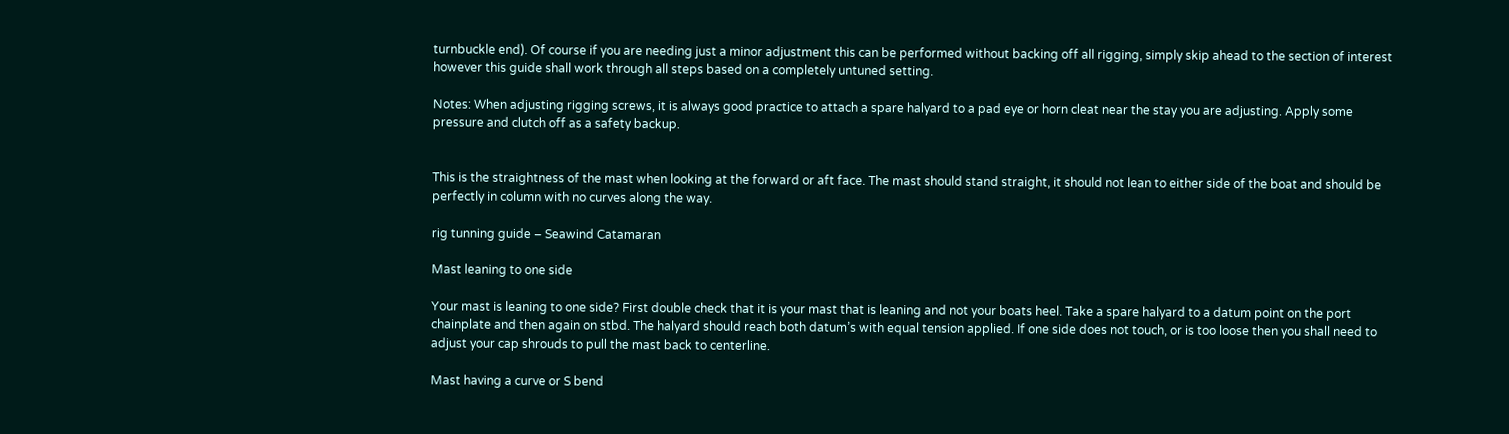turnbuckle end). Of course if you are needing just a minor adjustment this can be performed without backing off all rigging, simply skip ahead to the section of interest however this guide shall work through all steps based on a completely untuned setting.

Notes: When adjusting rigging screws, it is always good practice to attach a spare halyard to a pad eye or horn cleat near the stay you are adjusting. Apply some pressure and clutch off as a safety backup.


This is the straightness of the mast when looking at the forward or aft face. The mast should stand straight, it should not lean to either side of the boat and should be perfectly in column with no curves along the way.

rig tunning guide – Seawind Catamaran

Mast leaning to one side

Your mast is leaning to one side? First double check that it is your mast that is leaning and not your boats heel. Take a spare halyard to a datum point on the port chainplate and then again on stbd. The halyard should reach both datum’s with equal tension applied. If one side does not touch, or is too loose then you shall need to adjust your cap shrouds to pull the mast back to centerline.

Mast having a curve or S bend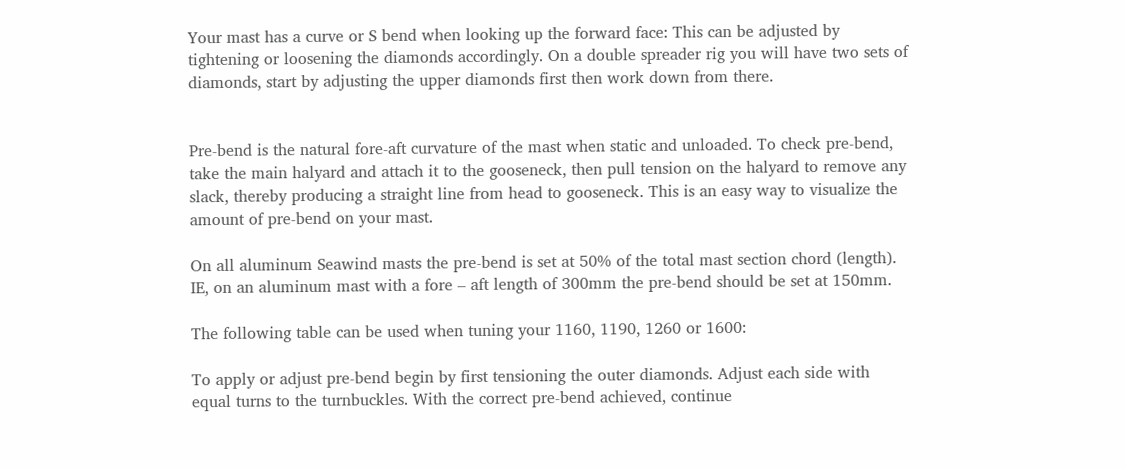Your mast has a curve or S bend when looking up the forward face: This can be adjusted by tightening or loosening the diamonds accordingly. On a double spreader rig you will have two sets of diamonds, start by adjusting the upper diamonds first then work down from there.


Pre-bend is the natural fore-aft curvature of the mast when static and unloaded. To check pre-bend, take the main halyard and attach it to the gooseneck, then pull tension on the halyard to remove any slack, thereby producing a straight line from head to gooseneck. This is an easy way to visualize the amount of pre-bend on your mast.

On all aluminum Seawind masts the pre-bend is set at 50% of the total mast section chord (length). IE, on an aluminum mast with a fore – aft length of 300mm the pre-bend should be set at 150mm.

The following table can be used when tuning your 1160, 1190, 1260 or 1600:

To apply or adjust pre-bend begin by first tensioning the outer diamonds. Adjust each side with equal turns to the turnbuckles. With the correct pre-bend achieved, continue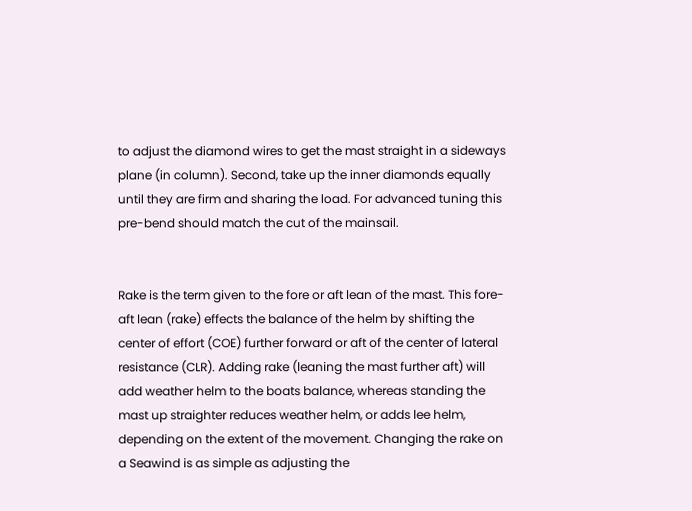to adjust the diamond wires to get the mast straight in a sideways plane (in column). Second, take up the inner diamonds equally until they are firm and sharing the load. For advanced tuning this pre-bend should match the cut of the mainsail.


Rake is the term given to the fore or aft lean of the mast. This fore-aft lean (rake) effects the balance of the helm by shifting the center of effort (COE) further forward or aft of the center of lateral resistance (CLR). Adding rake (leaning the mast further aft) will add weather helm to the boats balance, whereas standing the mast up straighter reduces weather helm, or adds lee helm, depending on the extent of the movement. Changing the rake on a Seawind is as simple as adjusting the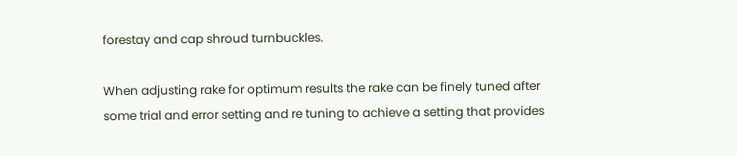forestay and cap shroud turnbuckles.

When adjusting rake for optimum results the rake can be finely tuned after some trial and error setting and re tuning to achieve a setting that provides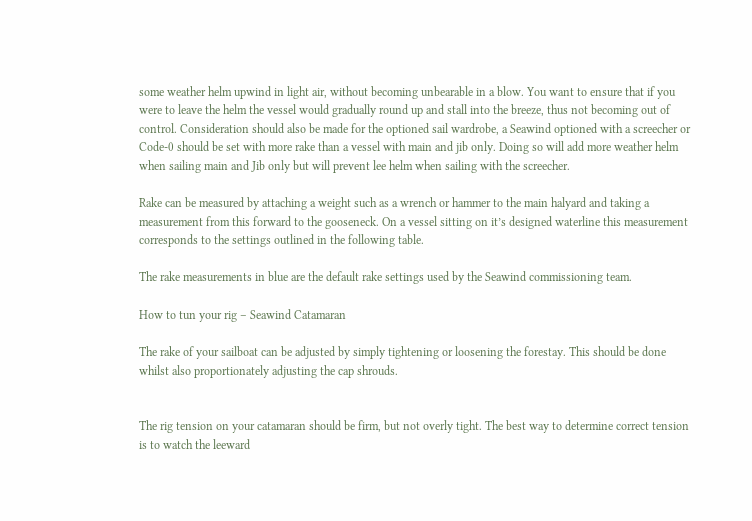some weather helm upwind in light air, without becoming unbearable in a blow. You want to ensure that if you were to leave the helm the vessel would gradually round up and stall into the breeze, thus not becoming out of control. Consideration should also be made for the optioned sail wardrobe, a Seawind optioned with a screecher or Code-0 should be set with more rake than a vessel with main and jib only. Doing so will add more weather helm when sailing main and Jib only but will prevent lee helm when sailing with the screecher.

Rake can be measured by attaching a weight such as a wrench or hammer to the main halyard and taking a measurement from this forward to the gooseneck. On a vessel sitting on it’s designed waterline this measurement corresponds to the settings outlined in the following table.

The rake measurements in blue are the default rake settings used by the Seawind commissioning team.

How to tun your rig – Seawind Catamaran

The rake of your sailboat can be adjusted by simply tightening or loosening the forestay. This should be done whilst also proportionately adjusting the cap shrouds.


The rig tension on your catamaran should be firm, but not overly tight. The best way to determine correct tension is to watch the leeward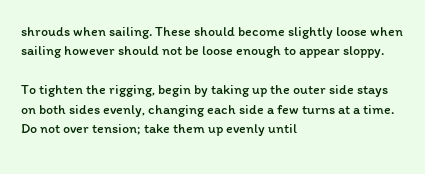shrouds when sailing. These should become slightly loose when sailing however should not be loose enough to appear sloppy.

To tighten the rigging, begin by taking up the outer side stays on both sides evenly, changing each side a few turns at a time. Do not over tension; take them up evenly until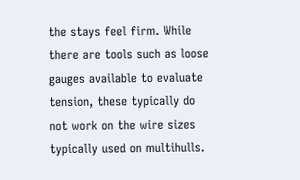the stays feel firm. While there are tools such as loose gauges available to evaluate tension, these typically do not work on the wire sizes typically used on multihulls.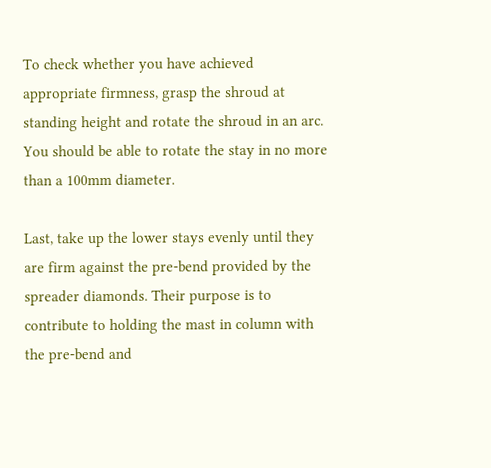To check whether you have achieved appropriate firmness, grasp the shroud at standing height and rotate the shroud in an arc. You should be able to rotate the stay in no more than a 100mm diameter.

Last, take up the lower stays evenly until they are firm against the pre-bend provided by the spreader diamonds. Their purpose is to contribute to holding the mast in column with the pre-bend and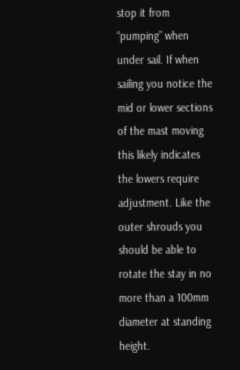stop it from “pumping” when under sail. If when sailing you notice the mid or lower sections of the mast moving this likely indicates the lowers require adjustment. Like the outer shrouds you should be able to rotate the stay in no more than a 100mm diameter at standing height.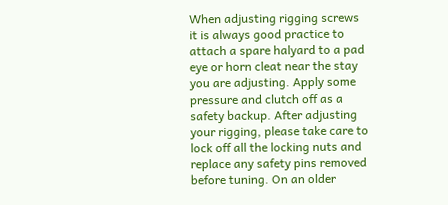When adjusting rigging screws it is always good practice to attach a spare halyard to a pad eye or horn cleat near the stay you are adjusting. Apply some pressure and clutch off as a safety backup. After adjusting your rigging, please take care to lock off all the locking nuts and replace any safety pins removed before tuning. On an older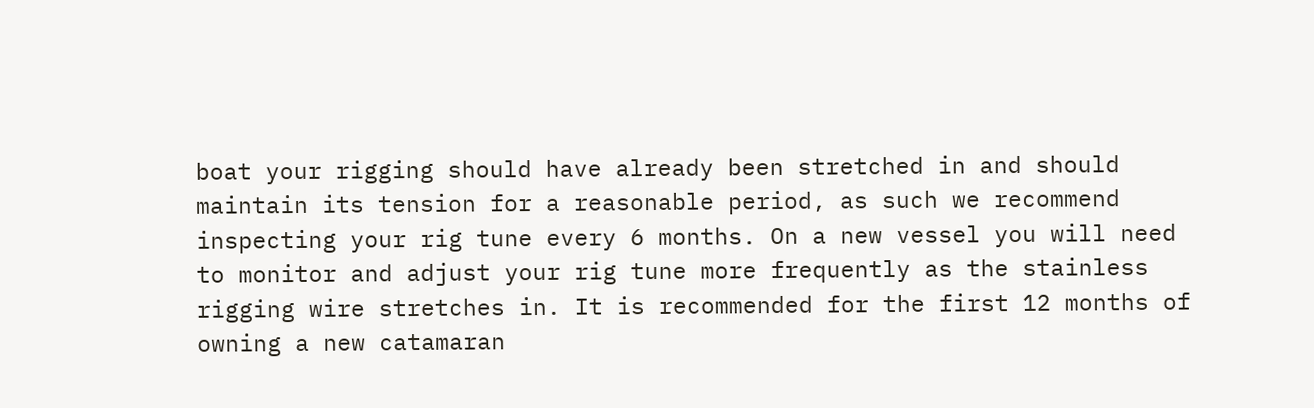boat your rigging should have already been stretched in and should maintain its tension for a reasonable period, as such we recommend inspecting your rig tune every 6 months. On a new vessel you will need to monitor and adjust your rig tune more frequently as the stainless rigging wire stretches in. It is recommended for the first 12 months of owning a new catamaran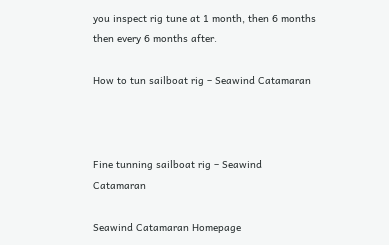you inspect rig tune at 1 month, then 6 months then every 6 months after.

How to tun sailboat rig – Seawind Catamaran



Fine tunning sailboat rig – Seawind Catamaran

Seawind Catamaran Homepage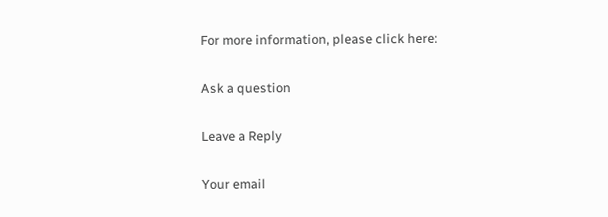For more information, please click here:

Ask a question

Leave a Reply

Your email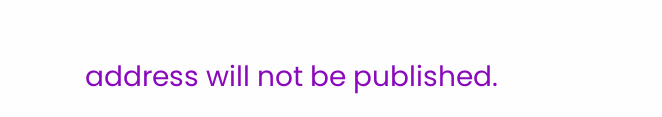address will not be published.